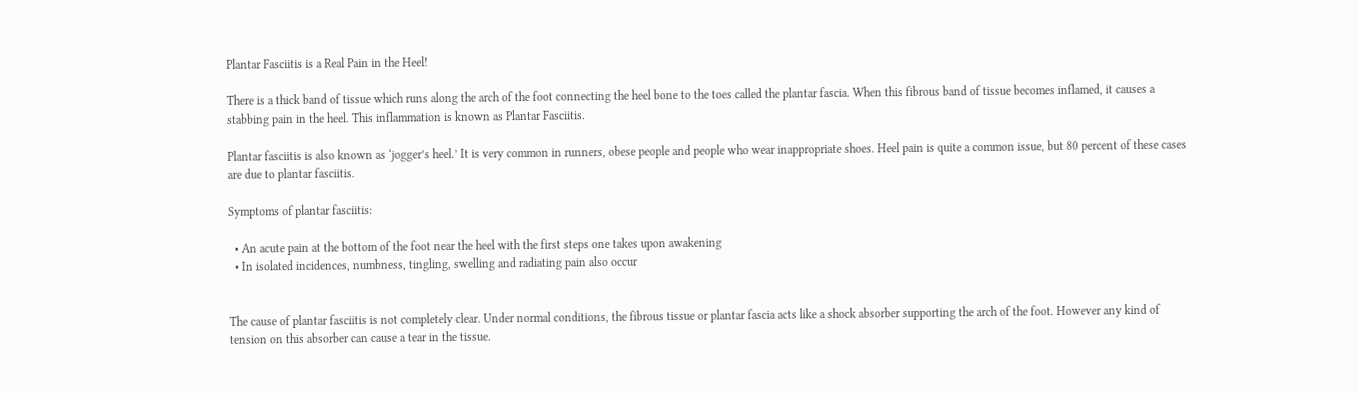Plantar Fasciitis is a Real Pain in the Heel!

There is a thick band of tissue which runs along the arch of the foot connecting the heel bone to the toes called the plantar fascia. When this fibrous band of tissue becomes inflamed, it causes a stabbing pain in the heel. This inflammation is known as Plantar Fasciitis.

Plantar fasciitis is also known as ‘jogger’s heel.’ It is very common in runners, obese people and people who wear inappropriate shoes. Heel pain is quite a common issue, but 80 percent of these cases are due to plantar fasciitis.

Symptoms of plantar fasciitis:

  • An acute pain at the bottom of the foot near the heel with the first steps one takes upon awakening
  • In isolated incidences, numbness, tingling, swelling and radiating pain also occur


The cause of plantar fasciitis is not completely clear. Under normal conditions, the fibrous tissue or plantar fascia acts like a shock absorber supporting the arch of the foot. However any kind of tension on this absorber can cause a tear in the tissue.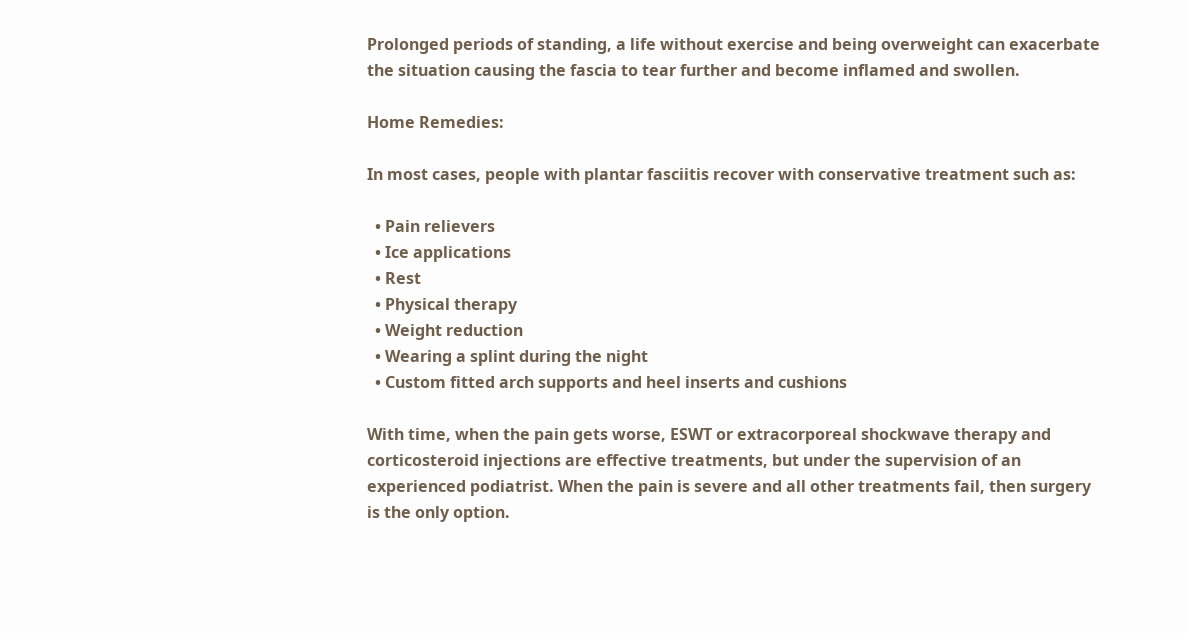Prolonged periods of standing, a life without exercise and being overweight can exacerbate the situation causing the fascia to tear further and become inflamed and swollen.

Home Remedies:

In most cases, people with plantar fasciitis recover with conservative treatment such as:

  • Pain relievers
  • Ice applications
  • Rest
  • Physical therapy
  • Weight reduction
  • Wearing a splint during the night
  • Custom fitted arch supports and heel inserts and cushions

With time, when the pain gets worse, ESWT or extracorporeal shockwave therapy and corticosteroid injections are effective treatments, but under the supervision of an experienced podiatrist. When the pain is severe and all other treatments fail, then surgery is the only option.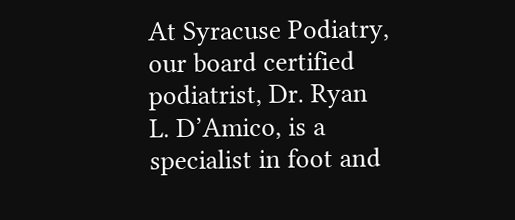At Syracuse Podiatry, our board certified podiatrist, Dr. Ryan L. D’Amico, is a specialist in foot and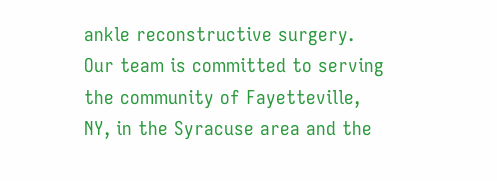ankle reconstructive surgery. Our team is committed to serving the community of Fayetteville, NY, in the Syracuse area and the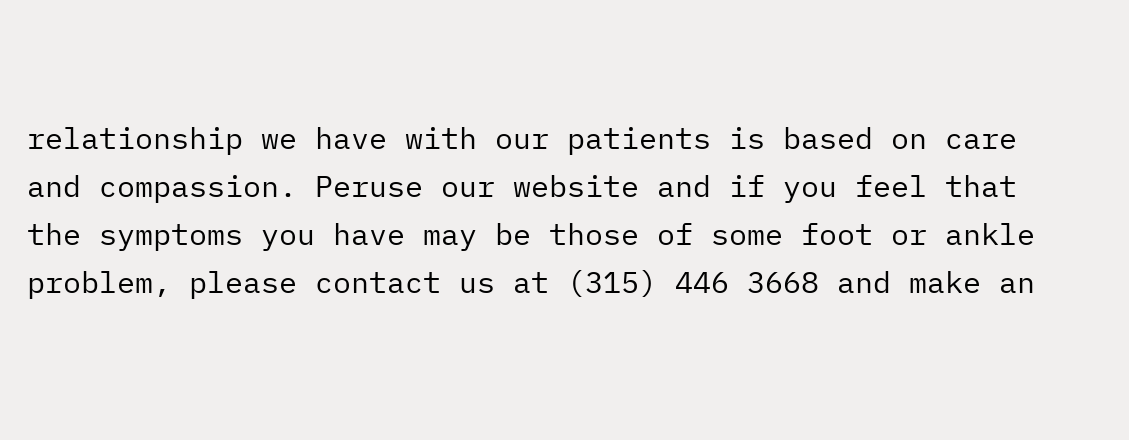relationship we have with our patients is based on care and compassion. Peruse our website and if you feel that the symptoms you have may be those of some foot or ankle problem, please contact us at (315) 446 3668 and make an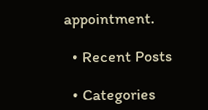appointment.

  • Recent Posts

  • Categories